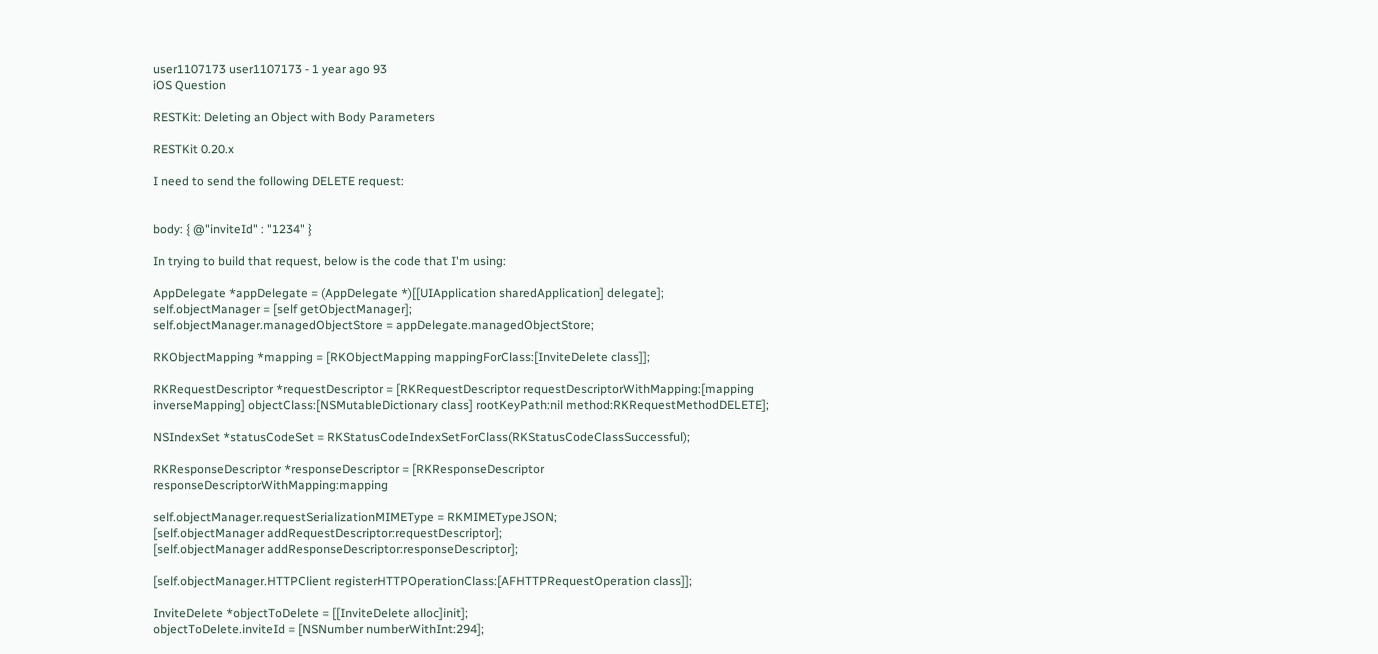user1107173 user1107173 - 1 year ago 93
iOS Question

RESTKit: Deleting an Object with Body Parameters

RESTKit 0.20.x

I need to send the following DELETE request:


body: { @"inviteId" : "1234" }

In trying to build that request, below is the code that I'm using:

AppDelegate *appDelegate = (AppDelegate *)[[UIApplication sharedApplication] delegate];
self.objectManager = [self getObjectManager];
self.objectManager.managedObjectStore = appDelegate.managedObjectStore;

RKObjectMapping *mapping = [RKObjectMapping mappingForClass:[InviteDelete class]];

RKRequestDescriptor *requestDescriptor = [RKRequestDescriptor requestDescriptorWithMapping:[mapping inverseMapping] objectClass:[NSMutableDictionary class] rootKeyPath:nil method:RKRequestMethodDELETE];

NSIndexSet *statusCodeSet = RKStatusCodeIndexSetForClass(RKStatusCodeClassSuccessful);

RKResponseDescriptor *responseDescriptor = [RKResponseDescriptor responseDescriptorWithMapping:mapping

self.objectManager.requestSerializationMIMEType = RKMIMETypeJSON;
[self.objectManager addRequestDescriptor:requestDescriptor];
[self.objectManager addResponseDescriptor:responseDescriptor];

[self.objectManager.HTTPClient registerHTTPOperationClass:[AFHTTPRequestOperation class]];

InviteDelete *objectToDelete = [[InviteDelete alloc]init];
objectToDelete.inviteId = [NSNumber numberWithInt:294];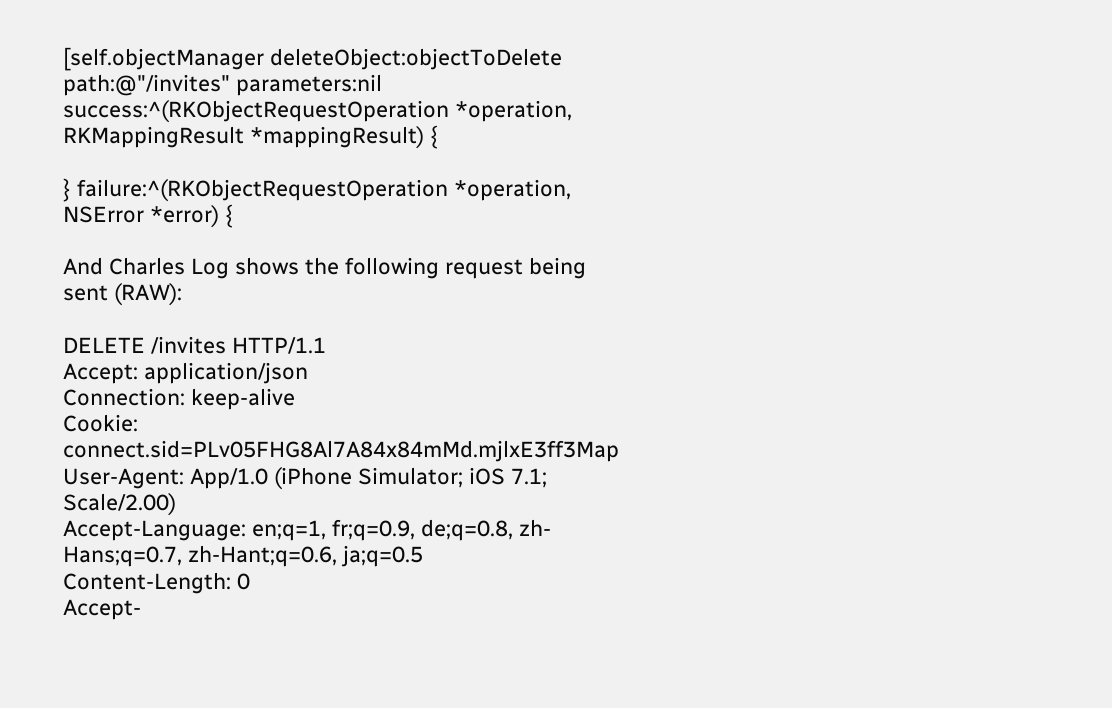[self.objectManager deleteObject:objectToDelete path:@"/invites" parameters:nil success:^(RKObjectRequestOperation *operation, RKMappingResult *mappingResult) {

} failure:^(RKObjectRequestOperation *operation, NSError *error) {

And Charles Log shows the following request being sent (RAW):

DELETE /invites HTTP/1.1
Accept: application/json
Connection: keep-alive
Cookie: connect.sid=PLv05FHG8Al7A84x84mMd.mjlxE3ff3Map
User-Agent: App/1.0 (iPhone Simulator; iOS 7.1; Scale/2.00)
Accept-Language: en;q=1, fr;q=0.9, de;q=0.8, zh-Hans;q=0.7, zh-Hant;q=0.6, ja;q=0.5
Content-Length: 0
Accept-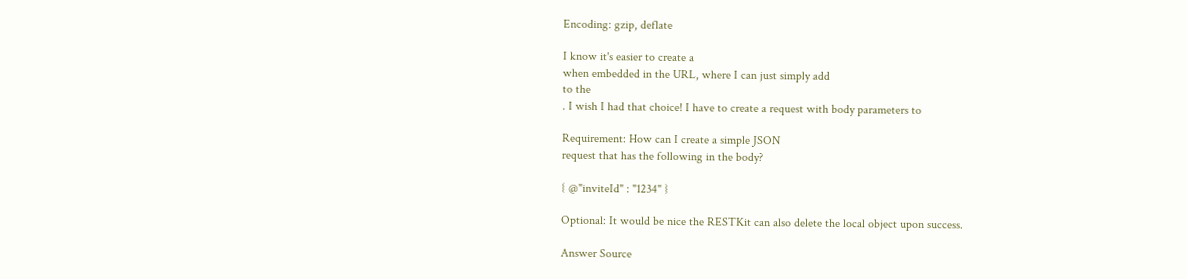Encoding: gzip, deflate

I know it's easier to create a
when embedded in the URL, where I can just simply add
to the
. I wish I had that choice! I have to create a request with body parameters to

Requirement: How can I create a simple JSON
request that has the following in the body?

{ @"inviteId" : "1234" }

Optional: It would be nice the RESTKit can also delete the local object upon success.

Answer Source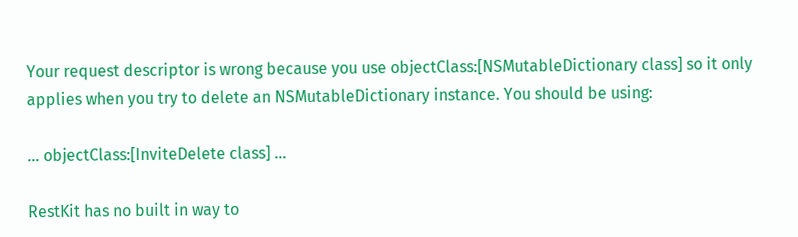Your request descriptor is wrong because you use objectClass:[NSMutableDictionary class] so it only applies when you try to delete an NSMutableDictionary instance. You should be using:

... objectClass:[InviteDelete class] ...

RestKit has no built in way to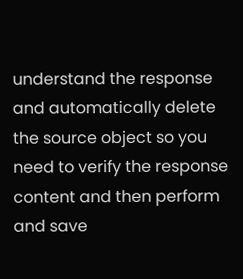understand the response and automatically delete the source object so you need to verify the response content and then perform and save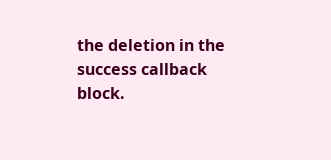the deletion in the success callback block.